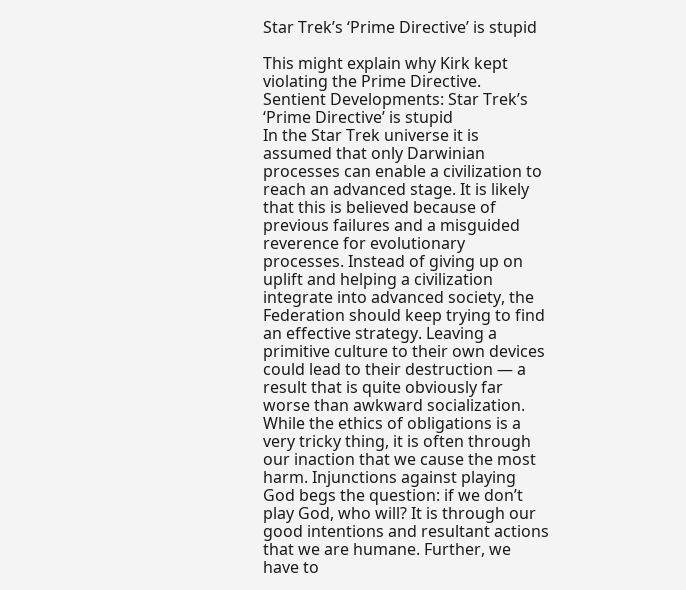Star Trek’s ‘Prime Directive’ is stupid

This might explain why Kirk kept violating the Prime Directive.
Sentient Developments: Star Trek’s ‘Prime Directive’ is stupid
In the Star Trek universe it is assumed that only Darwinian processes can enable a civilization to reach an advanced stage. It is likely that this is believed because of previous failures and a misguided reverence for evolutionary processes. Instead of giving up on uplift and helping a civilization integrate into advanced society, the Federation should keep trying to find an effective strategy. Leaving a primitive culture to their own devices could lead to their destruction — a result that is quite obviously far worse than awkward socialization.
While the ethics of obligations is a very tricky thing, it is often through our inaction that we cause the most harm. Injunctions against playing God begs the question: if we don’t play God, who will? It is through our good intentions and resultant actions that we are humane. Further, we have to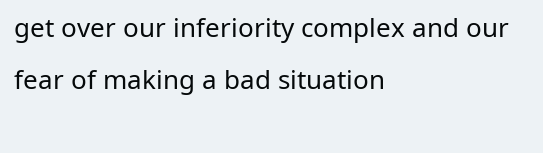get over our inferiority complex and our fear of making a bad situation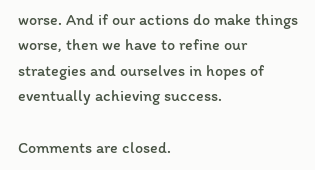worse. And if our actions do make things worse, then we have to refine our strategies and ourselves in hopes of eventually achieving success.

Comments are closed.